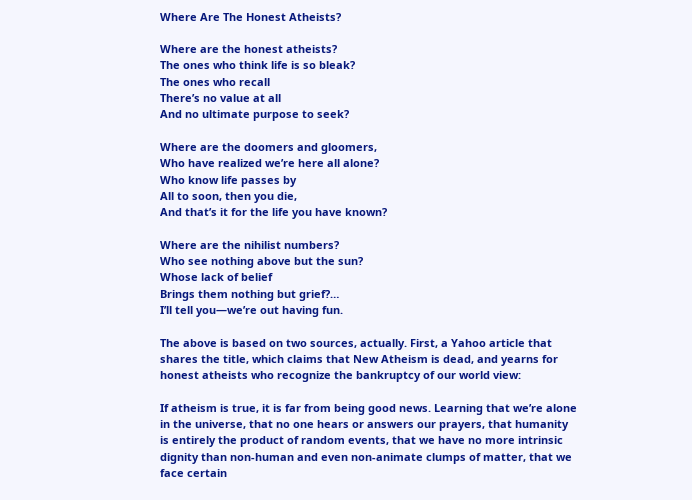Where Are The Honest Atheists?

Where are the honest atheists?
The ones who think life is so bleak?
The ones who recall
There’s no value at all
And no ultimate purpose to seek?

Where are the doomers and gloomers,
Who have realized we’re here all alone?
Who know life passes by
All to soon, then you die,
And that’s it for the life you have known?

Where are the nihilist numbers?
Who see nothing above but the sun?
Whose lack of belief
Brings them nothing but grief?…
I’ll tell you—we’re out having fun.

The above is based on two sources, actually. First, a Yahoo article that shares the title, which claims that New Atheism is dead, and yearns for honest atheists who recognize the bankruptcy of our world view:

If atheism is true, it is far from being good news. Learning that we’re alone in the universe, that no one hears or answers our prayers, that humanity is entirely the product of random events, that we have no more intrinsic dignity than non-human and even non-animate clumps of matter, that we face certain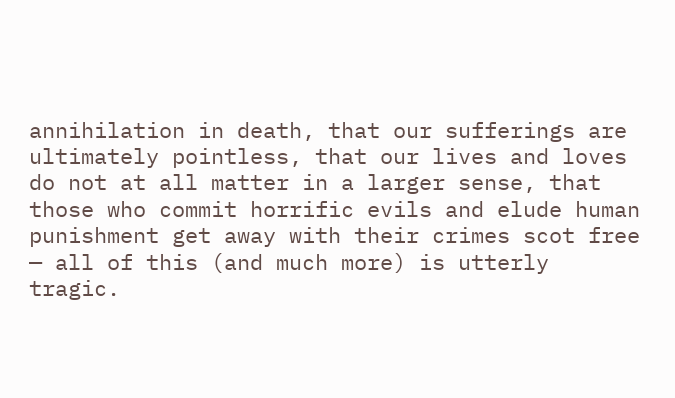annihilation in death, that our sufferings are ultimately pointless, that our lives and loves do not at all matter in a larger sense, that those who commit horrific evils and elude human punishment get away with their crimes scot free — all of this (and much more) is utterly tragic.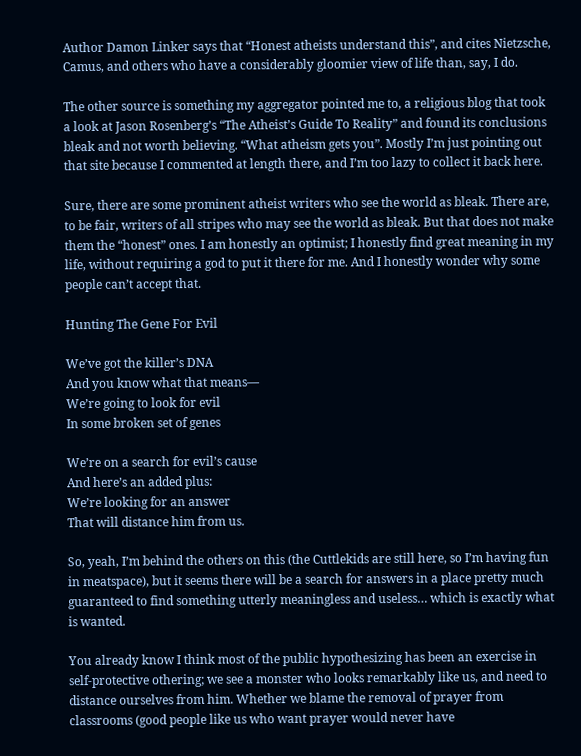Author Damon Linker says that “Honest atheists understand this”, and cites Nietzsche, Camus, and others who have a considerably gloomier view of life than, say, I do.

The other source is something my aggregator pointed me to, a religious blog that took a look at Jason Rosenberg’s “The Atheist’s Guide To Reality” and found its conclusions bleak and not worth believing. “What atheism gets you”. Mostly I’m just pointing out that site because I commented at length there, and I’m too lazy to collect it back here.

Sure, there are some prominent atheist writers who see the world as bleak. There are, to be fair, writers of all stripes who may see the world as bleak. But that does not make them the “honest” ones. I am honestly an optimist; I honestly find great meaning in my life, without requiring a god to put it there for me. And I honestly wonder why some people can’t accept that.

Hunting The Gene For Evil

We’ve got the killer’s DNA
And you know what that means—
We’re going to look for evil
In some broken set of genes

We’re on a search for evil’s cause
And here’s an added plus:
We’re looking for an answer
That will distance him from us.

So, yeah, I’m behind the others on this (the Cuttlekids are still here, so I’m having fun in meatspace), but it seems there will be a search for answers in a place pretty much guaranteed to find something utterly meaningless and useless… which is exactly what is wanted.

You already know I think most of the public hypothesizing has been an exercise in self-protective othering; we see a monster who looks remarkably like us, and need to distance ourselves from him. Whether we blame the removal of prayer from classrooms (good people like us who want prayer would never have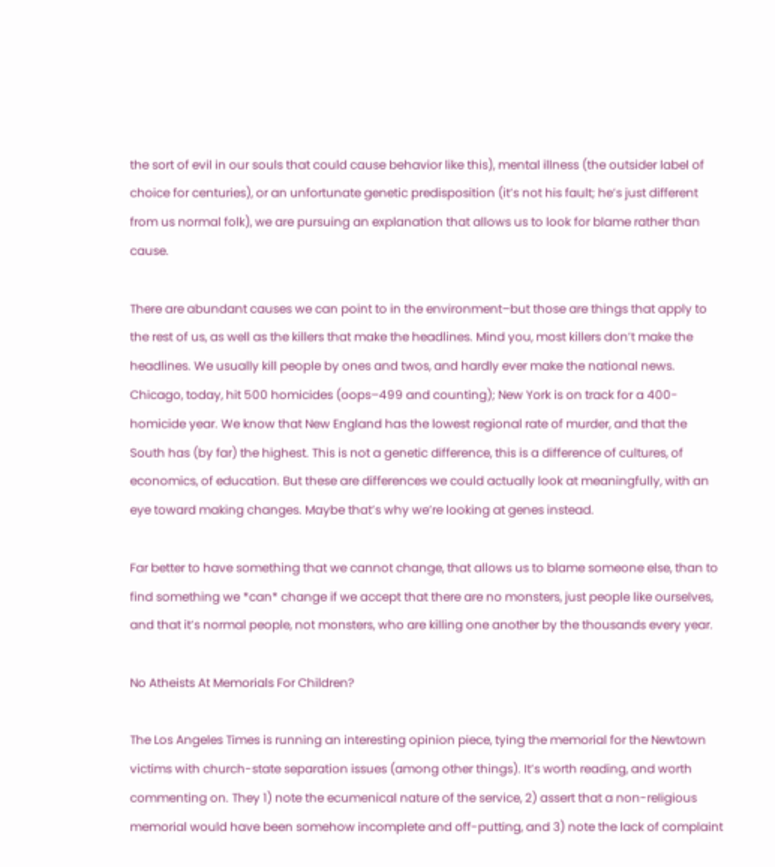the sort of evil in our souls that could cause behavior like this), mental illness (the outsider label of choice for centuries), or an unfortunate genetic predisposition (it’s not his fault; he’s just different from us normal folk), we are pursuing an explanation that allows us to look for blame rather than cause.

There are abundant causes we can point to in the environment–but those are things that apply to the rest of us, as well as the killers that make the headlines. Mind you, most killers don’t make the headlines. We usually kill people by ones and twos, and hardly ever make the national news. Chicago, today, hit 500 homicides (oops–499 and counting); New York is on track for a 400-homicide year. We know that New England has the lowest regional rate of murder, and that the South has (by far) the highest. This is not a genetic difference, this is a difference of cultures, of economics, of education. But these are differences we could actually look at meaningfully, with an eye toward making changes. Maybe that’s why we’re looking at genes instead.

Far better to have something that we cannot change, that allows us to blame someone else, than to find something we *can* change if we accept that there are no monsters, just people like ourselves, and that it’s normal people, not monsters, who are killing one another by the thousands every year.

No Atheists At Memorials For Children?

The Los Angeles Times is running an interesting opinion piece, tying the memorial for the Newtown victims with church-state separation issues (among other things). It’s worth reading, and worth commenting on. They 1) note the ecumenical nature of the service, 2) assert that a non-religious memorial would have been somehow incomplete and off-putting, and 3) note the lack of complaint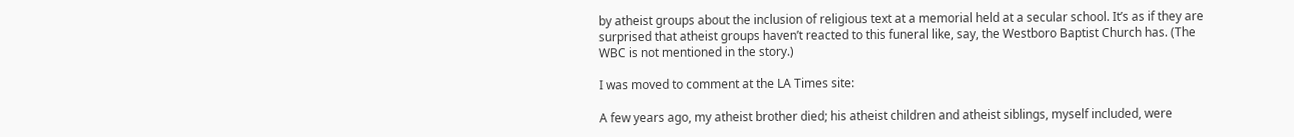by atheist groups about the inclusion of religious text at a memorial held at a secular school. It’s as if they are surprised that atheist groups haven’t reacted to this funeral like, say, the Westboro Baptist Church has. (The WBC is not mentioned in the story.)

I was moved to comment at the LA Times site:

A few years ago, my atheist brother died; his atheist children and atheist siblings, myself included, were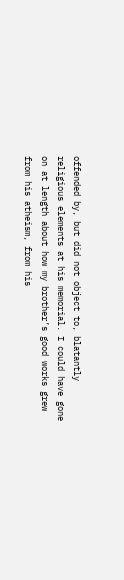offended by, but did not object to, blatantly religious elements at his memorial. I could have gone on at length about how my brother’s good works grew from his atheism, from his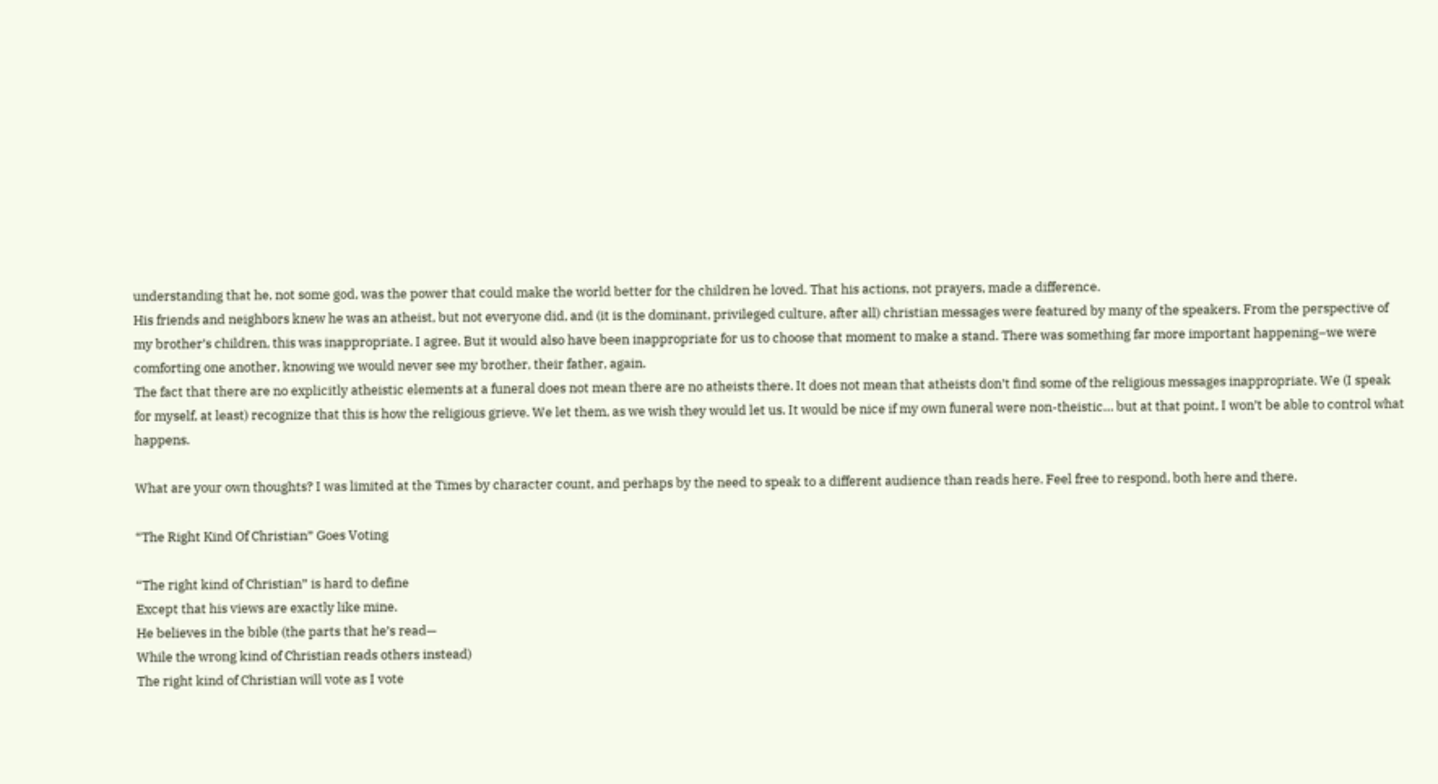understanding that he, not some god, was the power that could make the world better for the children he loved. That his actions, not prayers, made a difference.
His friends and neighbors knew he was an atheist, but not everyone did, and (it is the dominant, privileged culture, after all) christian messages were featured by many of the speakers. From the perspective of my brother’s children, this was inappropriate. I agree. But it would also have been inappropriate for us to choose that moment to make a stand. There was something far more important happening–we were comforting one another, knowing we would never see my brother, their father, again.
The fact that there are no explicitly atheistic elements at a funeral does not mean there are no atheists there. It does not mean that atheists don’t find some of the religious messages inappropriate. We (I speak for myself, at least) recognize that this is how the religious grieve. We let them, as we wish they would let us. It would be nice if my own funeral were non-theistic… but at that point, I won’t be able to control what happens.

What are your own thoughts? I was limited at the Times by character count, and perhaps by the need to speak to a different audience than reads here. Feel free to respond, both here and there.

“The Right Kind Of Christian” Goes Voting

“The right kind of Christian” is hard to define
Except that his views are exactly like mine.
He believes in the bible (the parts that he’s read—
While the wrong kind of Christian reads others instead)
The right kind of Christian will vote as I vote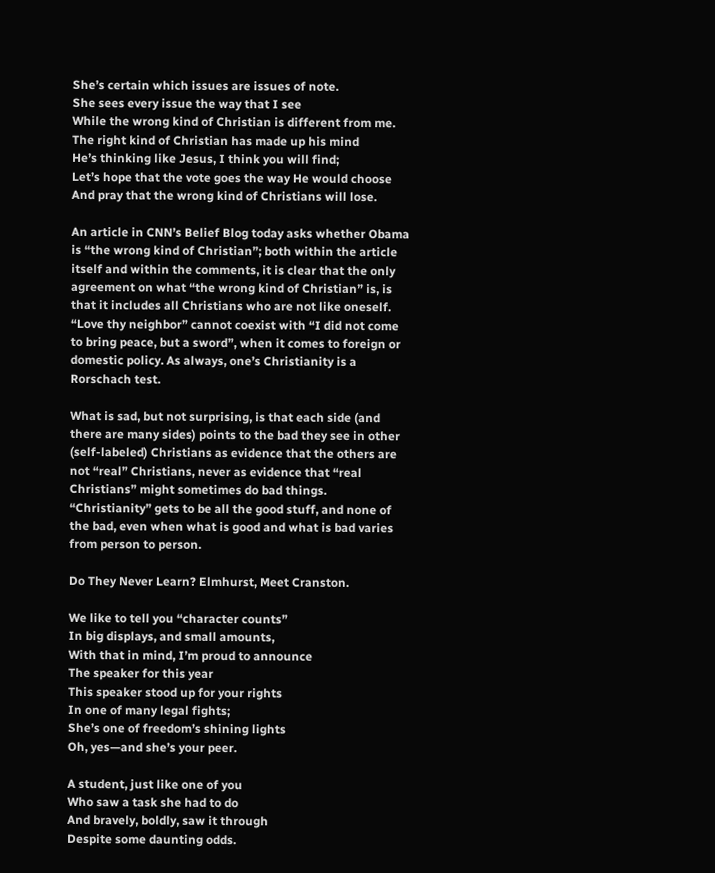She’s certain which issues are issues of note.
She sees every issue the way that I see
While the wrong kind of Christian is different from me.
The right kind of Christian has made up his mind
He’s thinking like Jesus, I think you will find;
Let’s hope that the vote goes the way He would choose
And pray that the wrong kind of Christians will lose.

An article in CNN’s Belief Blog today asks whether Obama is “the wrong kind of Christian”; both within the article itself and within the comments, it is clear that the only agreement on what “the wrong kind of Christian” is, is that it includes all Christians who are not like oneself. “Love thy neighbor” cannot coexist with “I did not come to bring peace, but a sword”, when it comes to foreign or domestic policy. As always, one’s Christianity is a Rorschach test.

What is sad, but not surprising, is that each side (and there are many sides) points to the bad they see in other (self-labeled) Christians as evidence that the others are not “real” Christians, never as evidence that “real Christians” might sometimes do bad things. “Christianity” gets to be all the good stuff, and none of the bad, even when what is good and what is bad varies from person to person.

Do They Never Learn? Elmhurst, Meet Cranston.

We like to tell you “character counts”
In big displays, and small amounts,
With that in mind, I’m proud to announce
The speaker for this year
This speaker stood up for your rights
In one of many legal fights;
She’s one of freedom’s shining lights
Oh, yes—and she’s your peer.

A student, just like one of you
Who saw a task she had to do
And bravely, boldly, saw it through
Despite some daunting odds.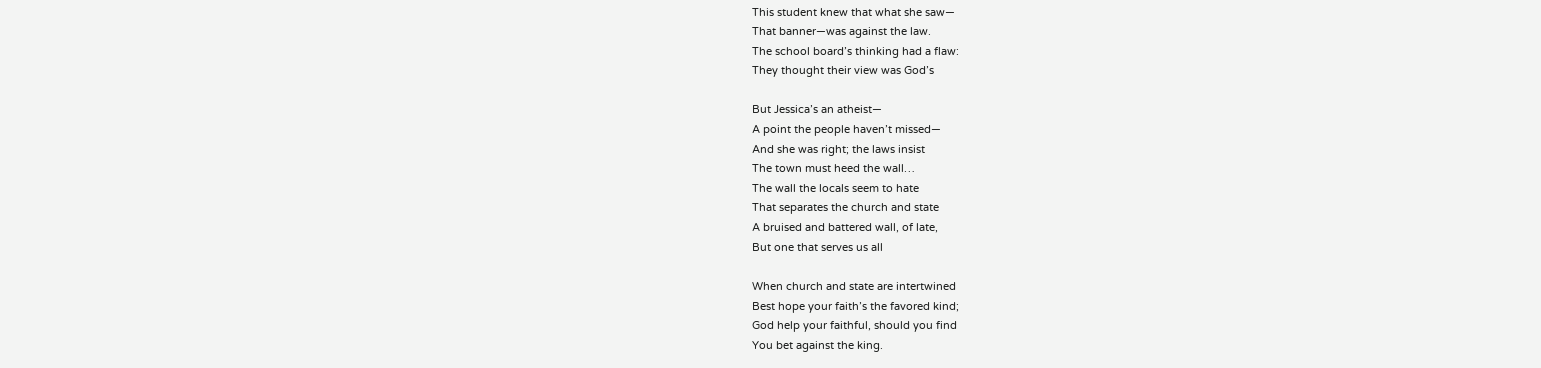This student knew that what she saw—
That banner—was against the law.
The school board’s thinking had a flaw:
They thought their view was God’s

But Jessica’s an atheist—
A point the people haven’t missed—
And she was right; the laws insist
The town must heed the wall…
The wall the locals seem to hate
That separates the church and state
A bruised and battered wall, of late,
But one that serves us all

When church and state are intertwined
Best hope your faith’s the favored kind;
God help your faithful, should you find
You bet against the king.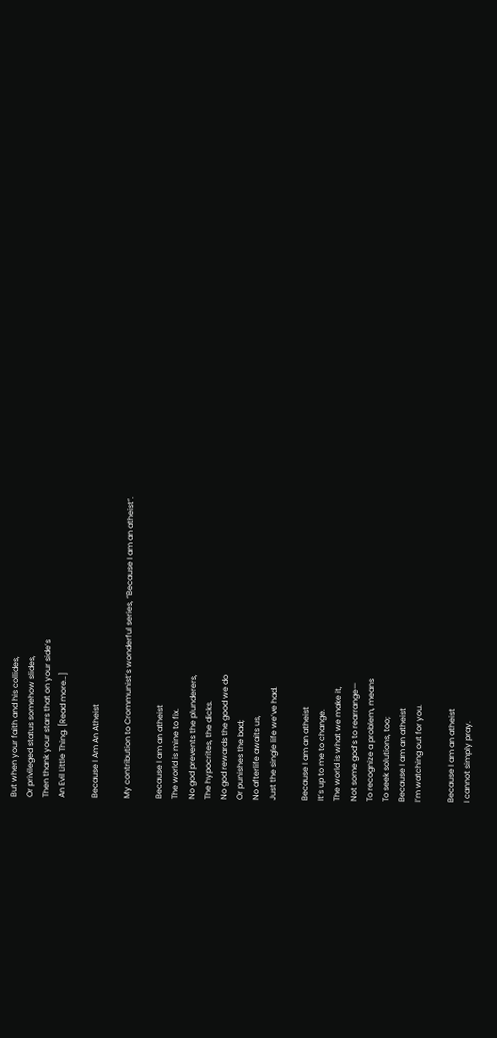But when your faith and his collides,
Or privileged status somehow slides,
Then thank your stars that on your side’s
An Evil Little Thing. [Read more…]

Because I Am An Atheist

My contribution to Crommunist’s wonderful series, “Because I am an atheist”.

Because I am an atheist
The world is mine to fix.
No god prevents the plunderers,
The hypocrites, the dicks.
No god rewards the good we do
Or punishes the bad;
No afterlife awaits us,
Just the single life we’ve had.

Because I am an atheist
It’s up to me to change.
The world is what we make it,
Not some god’s to rearrange—
To recognize a problem, means
To seek solutions, too;
Because I am an atheist
I’m watching out for you.

Because I am an atheist
I cannot simply pray.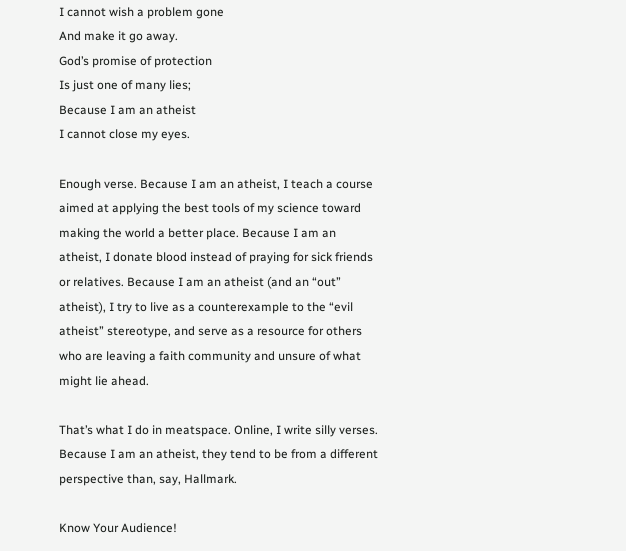I cannot wish a problem gone
And make it go away.
God’s promise of protection
Is just one of many lies;
Because I am an atheist
I cannot close my eyes.

Enough verse. Because I am an atheist, I teach a course aimed at applying the best tools of my science toward making the world a better place. Because I am an atheist, I donate blood instead of praying for sick friends or relatives. Because I am an atheist (and an “out” atheist), I try to live as a counterexample to the “evil atheist” stereotype, and serve as a resource for others who are leaving a faith community and unsure of what might lie ahead.

That’s what I do in meatspace. Online, I write silly verses. Because I am an atheist, they tend to be from a different perspective than, say, Hallmark.

Know Your Audience!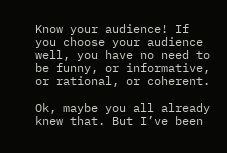Know your audience! If you choose your audience well, you have no need to be funny, or informative, or rational, or coherent.

Ok, maybe you all already knew that. But I’ve been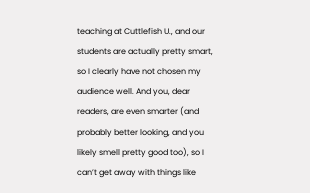teaching at Cuttlefish U., and our students are actually pretty smart, so I clearly have not chosen my audience well. And you, dear readers, are even smarter (and probably better looking, and you likely smell pretty good too), so I can’t get away with things like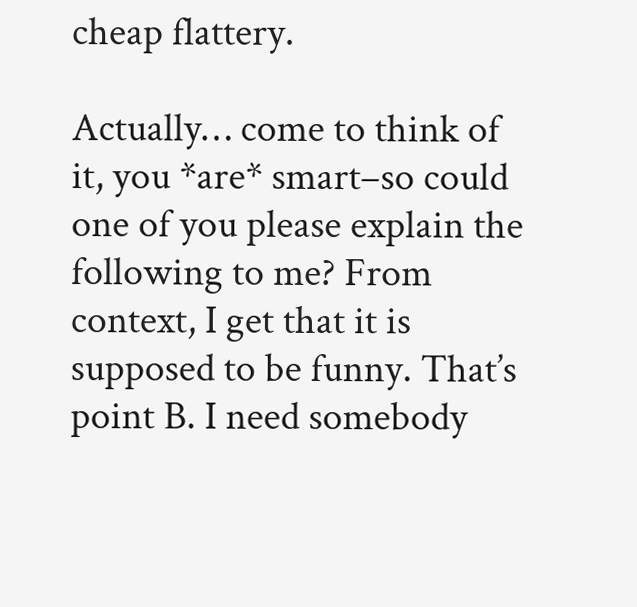cheap flattery.

Actually… come to think of it, you *are* smart–so could one of you please explain the following to me? From context, I get that it is supposed to be funny. That’s point B. I need somebody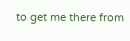to get me there from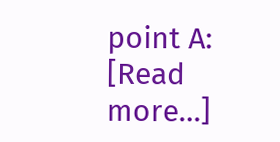point A: [Read more…]